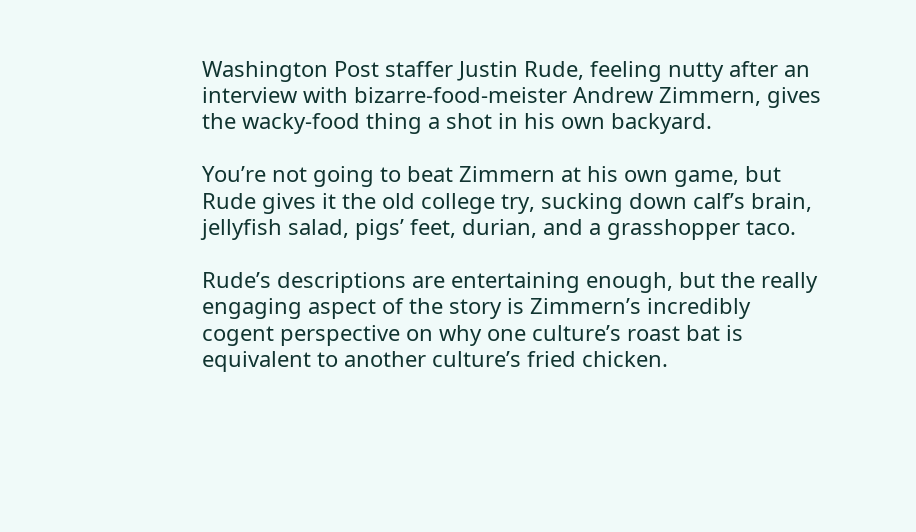Washington Post staffer Justin Rude, feeling nutty after an interview with bizarre-food-meister Andrew Zimmern, gives the wacky-food thing a shot in his own backyard.

You’re not going to beat Zimmern at his own game, but Rude gives it the old college try, sucking down calf’s brain, jellyfish salad, pigs’ feet, durian, and a grasshopper taco.

Rude’s descriptions are entertaining enough, but the really engaging aspect of the story is Zimmern’s incredibly cogent perspective on why one culture’s roast bat is equivalent to another culture’s fried chicken.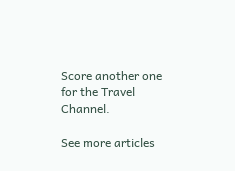Score another one for the Travel Channel.

See more articles